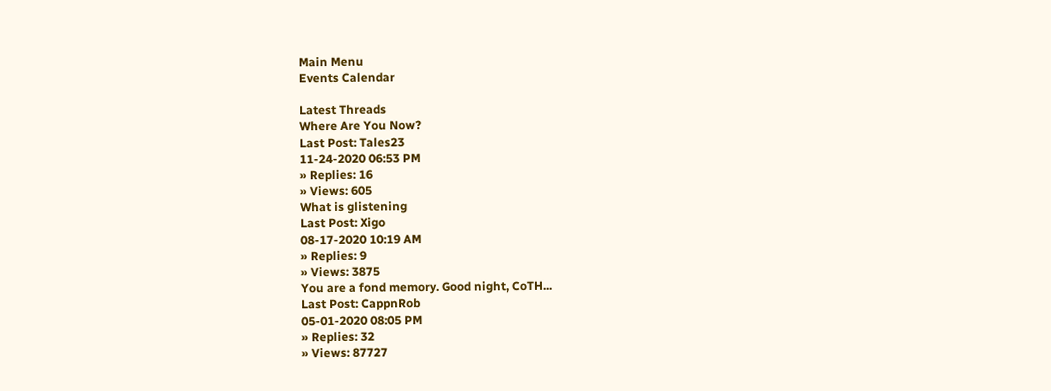Main Menu
Events Calendar

Latest Threads
Where Are You Now?
Last Post: Tales23
11-24-2020 06:53 PM
» Replies: 16
» Views: 605
What is glistening
Last Post: Xigo
08-17-2020 10:19 AM
» Replies: 9
» Views: 3875
You are a fond memory. Good night, CoTH...
Last Post: CappnRob
05-01-2020 08:05 PM
» Replies: 32
» Views: 87727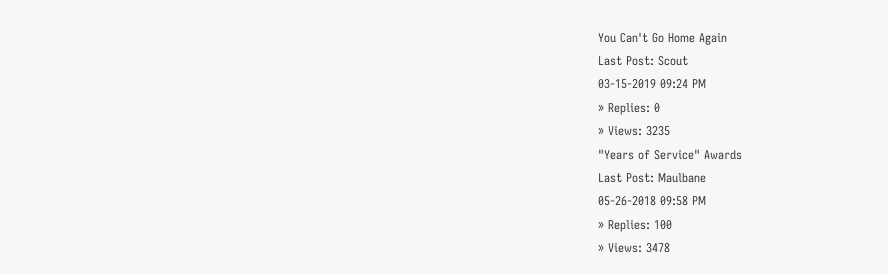You Can't Go Home Again
Last Post: Scout
03-15-2019 09:24 PM
» Replies: 0
» Views: 3235
"Years of Service" Awards
Last Post: Maulbane
05-26-2018 09:58 PM
» Replies: 100
» Views: 3478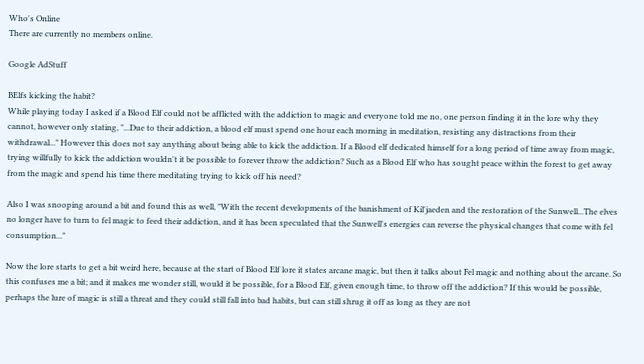Who's Online
There are currently no members online.

Google AdStuff

BElfs kicking the habit?
While playing today I asked if a Blood Elf could not be afflicted with the addiction to magic and everyone told me no, one person finding it in the lore why they cannot, however only stating, "...Due to their addiction, a blood elf must spend one hour each morning in meditation, resisting any distractions from their withdrawal..." However this does not say anything about being able to kick the addiction. If a Blood elf dedicated himself for a long period of time away from magic, trying willfully to kick the addiction wouldn't it be possible to forever throw the addiction? Such as a Blood Elf who has sought peace within the forest to get away from the magic and spend his time there meditating trying to kick off his need?

Also I was snooping around a bit and found this as well, "With the recent developments of the banishment of Kil'jaeden and the restoration of the Sunwell...The elves no longer have to turn to fel magic to feed their addiction, and it has been speculated that the Sunwell's energies can reverse the physical changes that come with fel consumption..."

Now the lore starts to get a bit weird here, because at the start of Blood Elf lore it states arcane magic, but then it talks about Fel magic and nothing about the arcane. So this confuses me a bit; and it makes me wonder still, would it be possible, for a Blood Elf, given enough time, to throw off the addiction? If this would be possible, perhaps the lure of magic is still a threat and they could still fall into bad habits, but can still shrug it off as long as they are not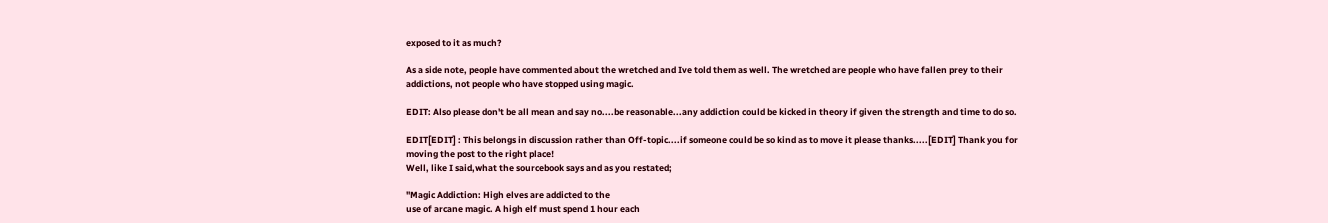exposed to it as much?

As a side note, people have commented about the wretched and Ive told them as well. The wretched are people who have fallen prey to their addictions, not people who have stopped using magic.

EDIT: Also please don't be all mean and say no....be reasonable...any addiction could be kicked in theory if given the strength and time to do so.

EDIT[EDIT] : This belongs in discussion rather than Off-topic....if someone could be so kind as to move it please thanks.....[EDIT] Thank you for moving the post to the right place!
Well, like I said,what the sourcebook says and as you restated;

"Magic Addiction: High elves are addicted to the
use of arcane magic. A high elf must spend 1 hour each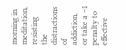morning in meditation, resisting the distractions of
addiction, or take a –1 penalty to effective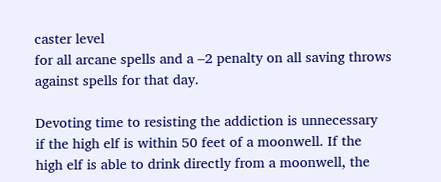caster level
for all arcane spells and a –2 penalty on all saving throws
against spells for that day.

Devoting time to resisting the addiction is unnecessary
if the high elf is within 50 feet of a moonwell. If the
high elf is able to drink directly from a moonwell, the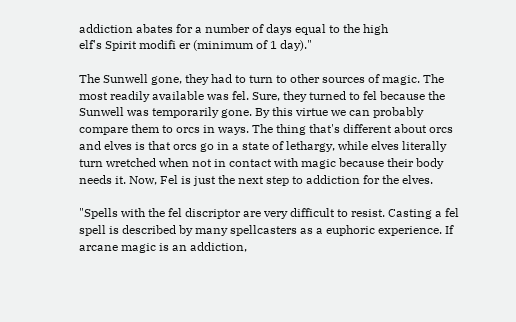addiction abates for a number of days equal to the high
elf's Spirit modifi er (minimum of 1 day)."

The Sunwell gone, they had to turn to other sources of magic. The most readily available was fel. Sure, they turned to fel because the Sunwell was temporarily gone. By this virtue we can probably compare them to orcs in ways. The thing that's different about orcs and elves is that orcs go in a state of lethargy, while elves literally turn wretched when not in contact with magic because their body needs it. Now, Fel is just the next step to addiction for the elves.

"Spells with the fel discriptor are very difficult to resist. Casting a fel spell is described by many spellcasters as a euphoric experience. If arcane magic is an addiction,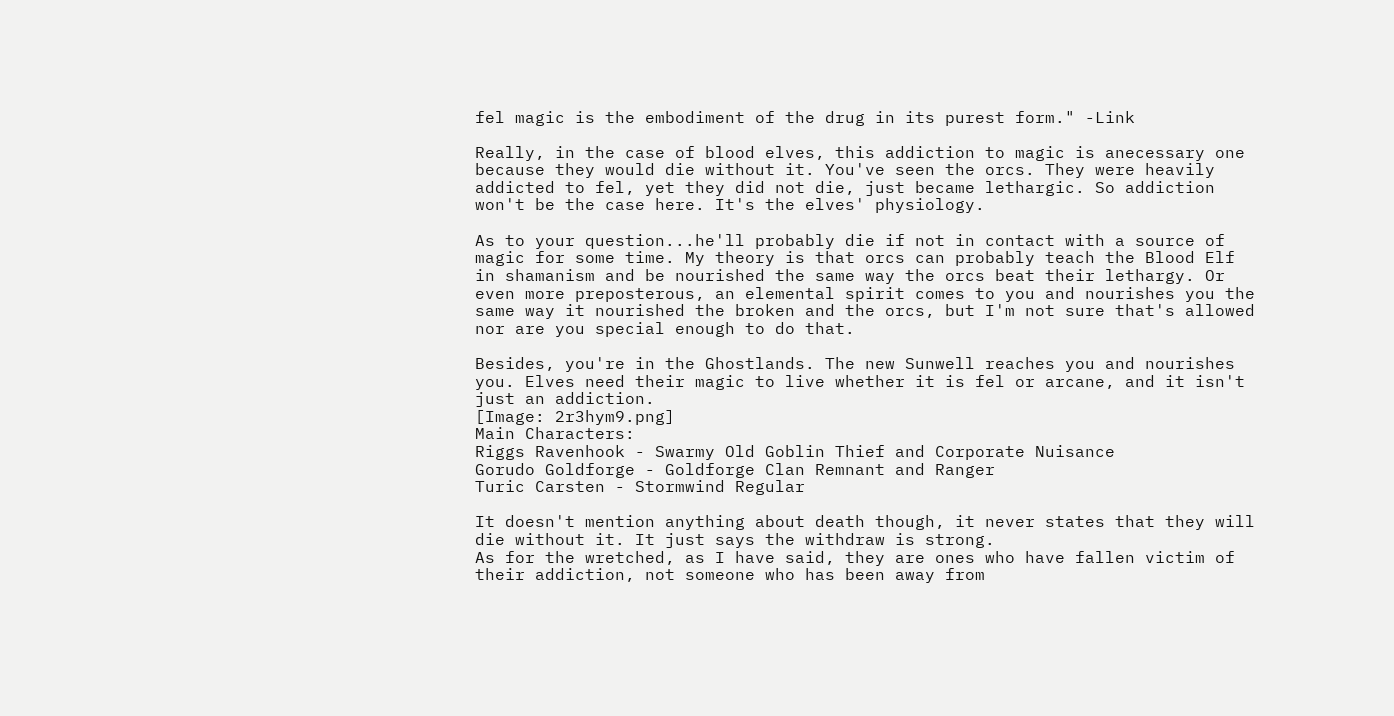fel magic is the embodiment of the drug in its purest form." -Link

Really, in the case of blood elves, this addiction to magic is anecessary one because they would die without it. You've seen the orcs. They were heavily addicted to fel, yet they did not die, just became lethargic. So addiction won't be the case here. It's the elves' physiology.

As to your question...he'll probably die if not in contact with a source of magic for some time. My theory is that orcs can probably teach the Blood Elf in shamanism and be nourished the same way the orcs beat their lethargy. Or even more preposterous, an elemental spirit comes to you and nourishes you the same way it nourished the broken and the orcs, but I'm not sure that's allowed nor are you special enough to do that.

Besides, you're in the Ghostlands. The new Sunwell reaches you and nourishes you. Elves need their magic to live whether it is fel or arcane, and it isn't just an addiction.
[Image: 2r3hym9.png]
Main Characters:
Riggs Ravenhook - Swarmy Old Goblin Thief and Corporate Nuisance
Gorudo Goldforge - Goldforge Clan Remnant and Ranger
Turic Carsten - Stormwind Regular

It doesn't mention anything about death though, it never states that they will die without it. It just says the withdraw is strong.
As for the wretched, as I have said, they are ones who have fallen victim of their addiction, not someone who has been away from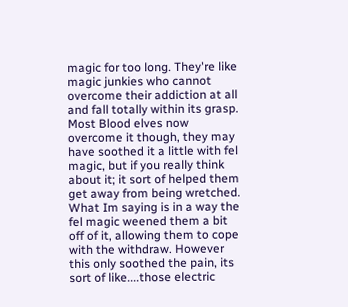magic for too long. They're like magic junkies who cannot overcome their addiction at all and fall totally within its grasp. Most Blood elves now overcome it though, they may have soothed it a little with fel magic, but if you really think about it; it sort of helped them get away from being wretched. What Im saying is in a way the fel magic weened them a bit off of it, allowing them to cope with the withdraw. However this only soothed the pain, its sort of like....those electric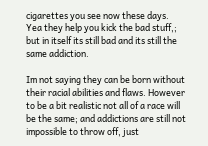cigarettes you see now these days. Yea they help you kick the bad stuff,; but in itself its still bad and its still the same addiction.

Im not saying they can be born without their racial abilities and flaws. However to be a bit realistic not all of a race will be the same; and addictions are still not impossible to throw off, just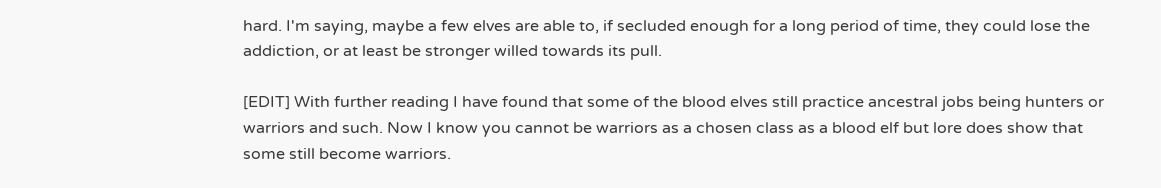hard. I'm saying, maybe a few elves are able to, if secluded enough for a long period of time, they could lose the addiction, or at least be stronger willed towards its pull.

[EDIT] With further reading I have found that some of the blood elves still practice ancestral jobs being hunters or warriors and such. Now I know you cannot be warriors as a chosen class as a blood elf but lore does show that some still become warriors.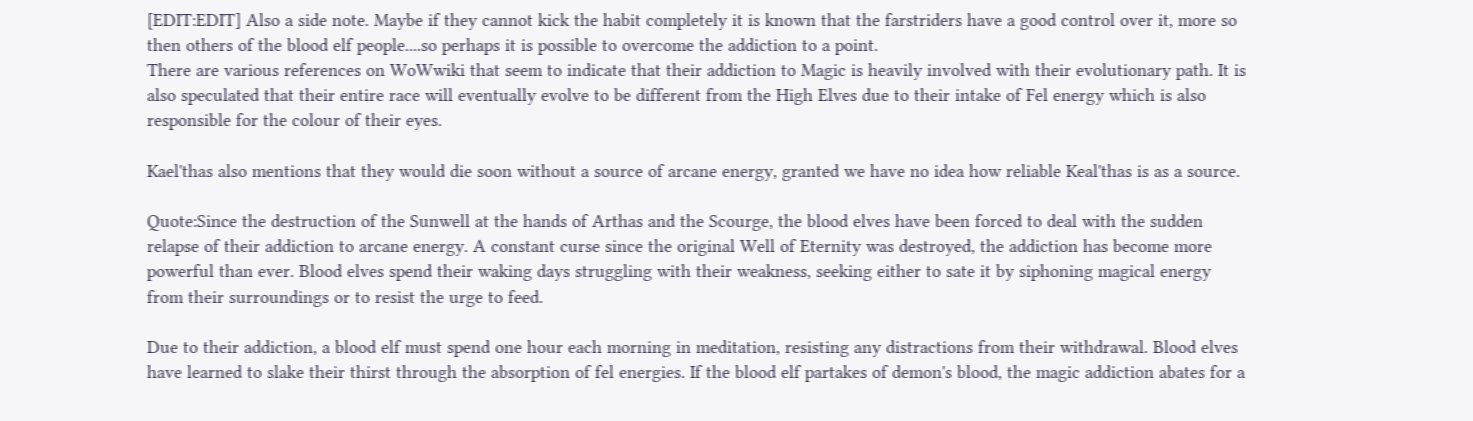[EDIT:EDIT] Also a side note. Maybe if they cannot kick the habit completely it is known that the farstriders have a good control over it, more so then others of the blood elf people....so perhaps it is possible to overcome the addiction to a point.
There are various references on WoWwiki that seem to indicate that their addiction to Magic is heavily involved with their evolutionary path. It is also speculated that their entire race will eventually evolve to be different from the High Elves due to their intake of Fel energy which is also responsible for the colour of their eyes.

Kael'thas also mentions that they would die soon without a source of arcane energy, granted we have no idea how reliable Keal'thas is as a source.

Quote:Since the destruction of the Sunwell at the hands of Arthas and the Scourge, the blood elves have been forced to deal with the sudden relapse of their addiction to arcane energy. A constant curse since the original Well of Eternity was destroyed, the addiction has become more powerful than ever. Blood elves spend their waking days struggling with their weakness, seeking either to sate it by siphoning magical energy from their surroundings or to resist the urge to feed.

Due to their addiction, a blood elf must spend one hour each morning in meditation, resisting any distractions from their withdrawal. Blood elves have learned to slake their thirst through the absorption of fel energies. If the blood elf partakes of demon's blood, the magic addiction abates for a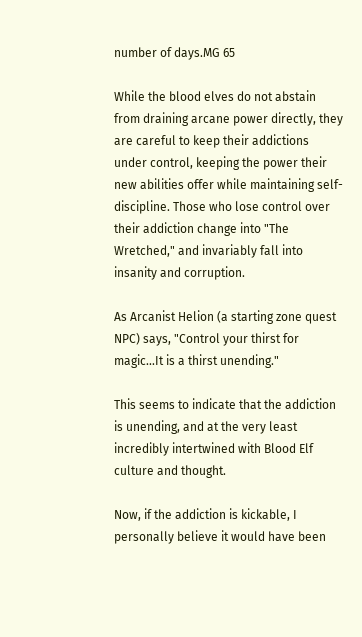number of days.MG 65

While the blood elves do not abstain from draining arcane power directly, they are careful to keep their addictions under control, keeping the power their new abilities offer while maintaining self-discipline. Those who lose control over their addiction change into "The Wretched," and invariably fall into insanity and corruption.

As Arcanist Helion (a starting zone quest NPC) says, "Control your thirst for magic...It is a thirst unending."

This seems to indicate that the addiction is unending, and at the very least incredibly intertwined with Blood Elf culture and thought.

Now, if the addiction is kickable, I personally believe it would have been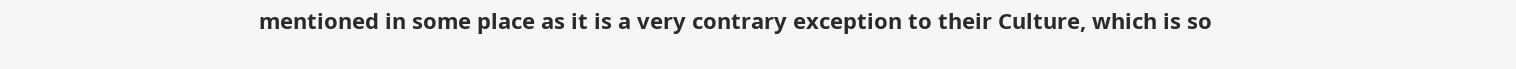mentioned in some place as it is a very contrary exception to their Culture, which is so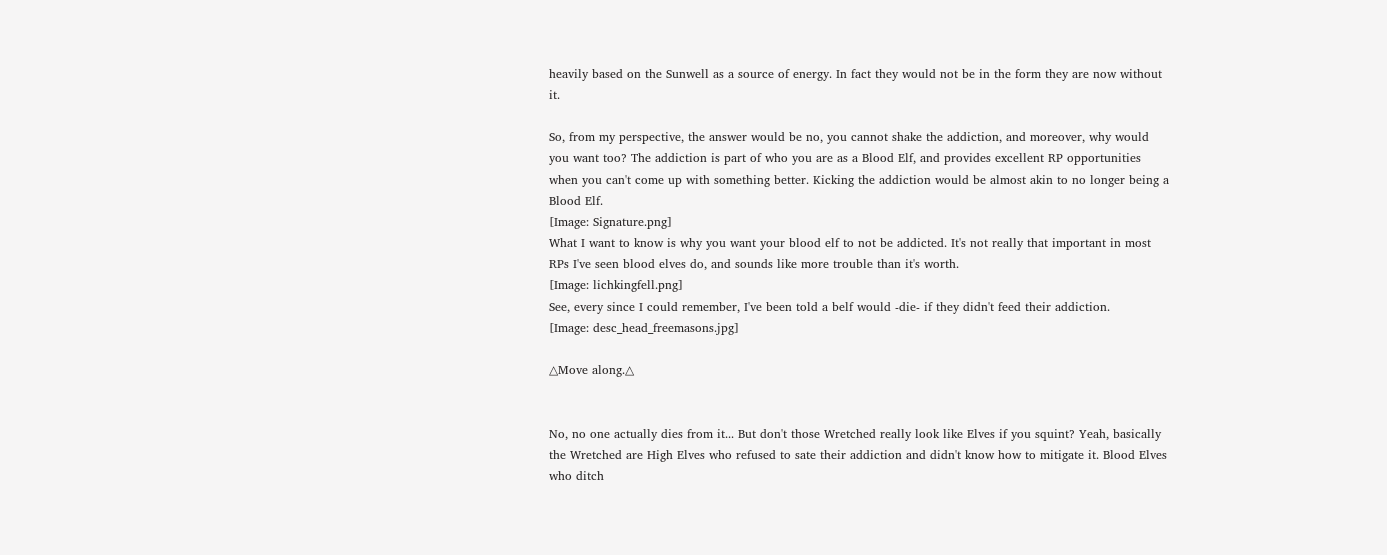heavily based on the Sunwell as a source of energy. In fact they would not be in the form they are now without it.

So, from my perspective, the answer would be no, you cannot shake the addiction, and moreover, why would you want too? The addiction is part of who you are as a Blood Elf, and provides excellent RP opportunities when you can't come up with something better. Kicking the addiction would be almost akin to no longer being a Blood Elf.
[Image: Signature.png]
What I want to know is why you want your blood elf to not be addicted. It's not really that important in most RPs I've seen blood elves do, and sounds like more trouble than it's worth.
[Image: lichkingfell.png]
See, every since I could remember, I've been told a belf would -die- if they didn't feed their addiction.
[Image: desc_head_freemasons.jpg]

△Move along.△


No, no one actually dies from it... But don't those Wretched really look like Elves if you squint? Yeah, basically the Wretched are High Elves who refused to sate their addiction and didn't know how to mitigate it. Blood Elves who ditch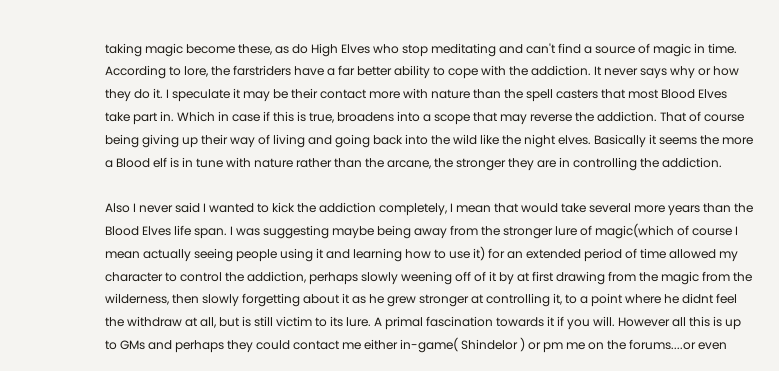taking magic become these, as do High Elves who stop meditating and can't find a source of magic in time.
According to lore, the farstriders have a far better ability to cope with the addiction. It never says why or how they do it. I speculate it may be their contact more with nature than the spell casters that most Blood Elves take part in. Which in case if this is true, broadens into a scope that may reverse the addiction. That of course being giving up their way of living and going back into the wild like the night elves. Basically it seems the more a Blood elf is in tune with nature rather than the arcane, the stronger they are in controlling the addiction.

Also I never said I wanted to kick the addiction completely, I mean that would take several more years than the Blood Elves life span. I was suggesting maybe being away from the stronger lure of magic(which of course I mean actually seeing people using it and learning how to use it) for an extended period of time allowed my character to control the addiction, perhaps slowly weening off of it by at first drawing from the magic from the wilderness, then slowly forgetting about it as he grew stronger at controlling it, to a point where he didnt feel the withdraw at all, but is still victim to its lure. A primal fascination towards it if you will. However all this is up to GMs and perhaps they could contact me either in-game( Shindelor ) or pm me on the forums....or even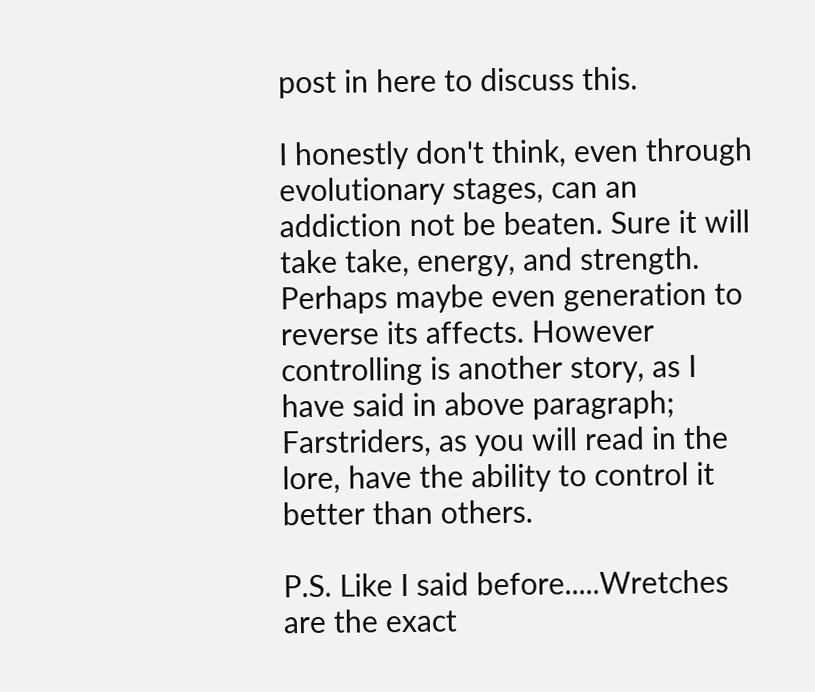post in here to discuss this.

I honestly don't think, even through evolutionary stages, can an addiction not be beaten. Sure it will take take, energy, and strength. Perhaps maybe even generation to reverse its affects. However controlling is another story, as I have said in above paragraph; Farstriders, as you will read in the lore, have the ability to control it better than others.

P.S. Like I said before.....Wretches are the exact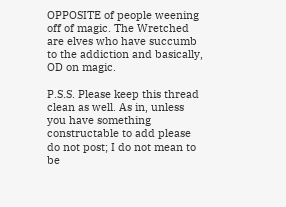OPPOSITE of people weening off of magic. The Wretched are elves who have succumb to the addiction and basically, OD on magic.

P.S.S. Please keep this thread clean as well. As in, unless you have something constructable to add please do not post; I do not mean to be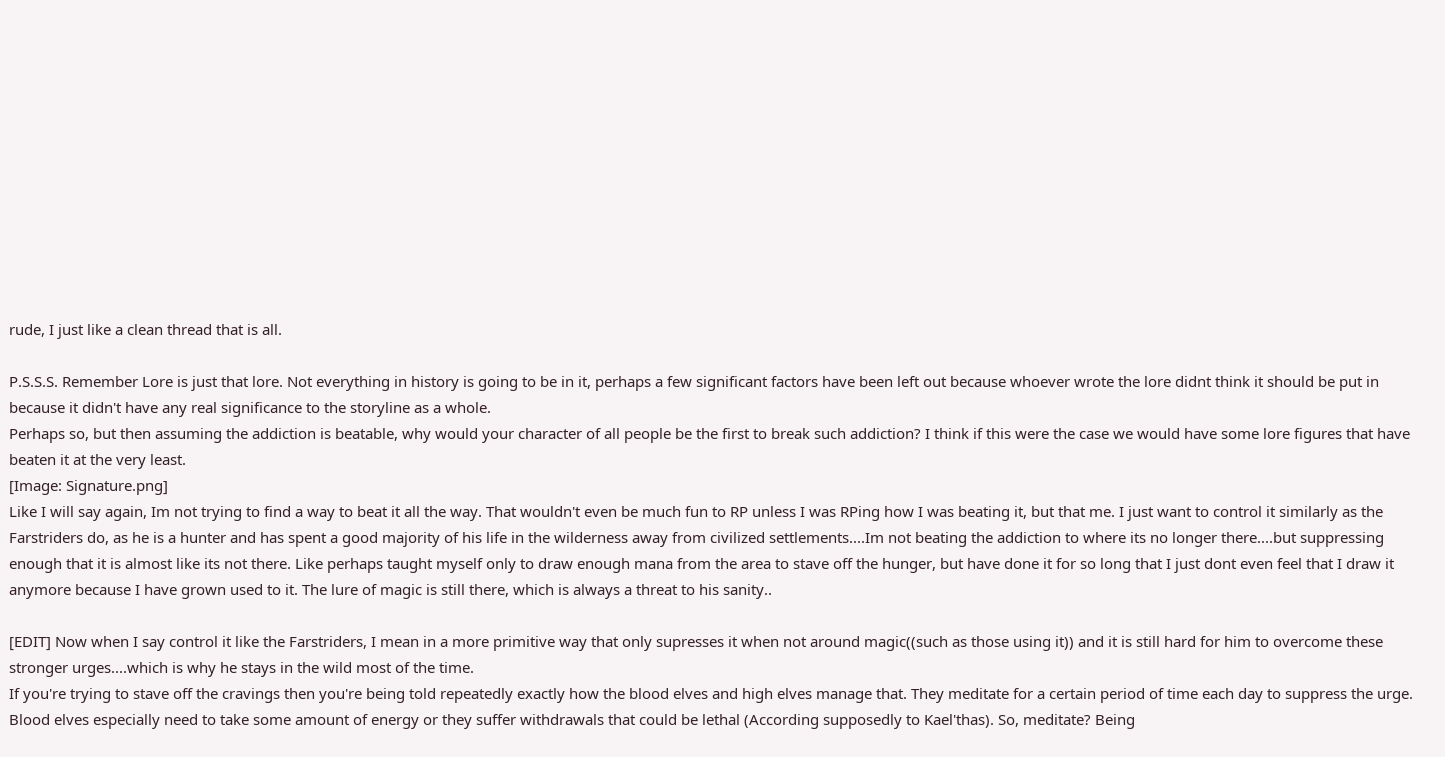rude, I just like a clean thread that is all.

P.S.S.S. Remember Lore is just that lore. Not everything in history is going to be in it, perhaps a few significant factors have been left out because whoever wrote the lore didnt think it should be put in because it didn't have any real significance to the storyline as a whole.
Perhaps so, but then assuming the addiction is beatable, why would your character of all people be the first to break such addiction? I think if this were the case we would have some lore figures that have beaten it at the very least.
[Image: Signature.png]
Like I will say again, Im not trying to find a way to beat it all the way. That wouldn't even be much fun to RP unless I was RPing how I was beating it, but that me. I just want to control it similarly as the Farstriders do, as he is a hunter and has spent a good majority of his life in the wilderness away from civilized settlements....Im not beating the addiction to where its no longer there....but suppressing enough that it is almost like its not there. Like perhaps taught myself only to draw enough mana from the area to stave off the hunger, but have done it for so long that I just dont even feel that I draw it anymore because I have grown used to it. The lure of magic is still there, which is always a threat to his sanity..

[EDIT] Now when I say control it like the Farstriders, I mean in a more primitive way that only supresses it when not around magic((such as those using it)) and it is still hard for him to overcome these stronger urges....which is why he stays in the wild most of the time.
If you're trying to stave off the cravings then you're being told repeatedly exactly how the blood elves and high elves manage that. They meditate for a certain period of time each day to suppress the urge. Blood elves especially need to take some amount of energy or they suffer withdrawals that could be lethal (According supposedly to Kael'thas). So, meditate? Being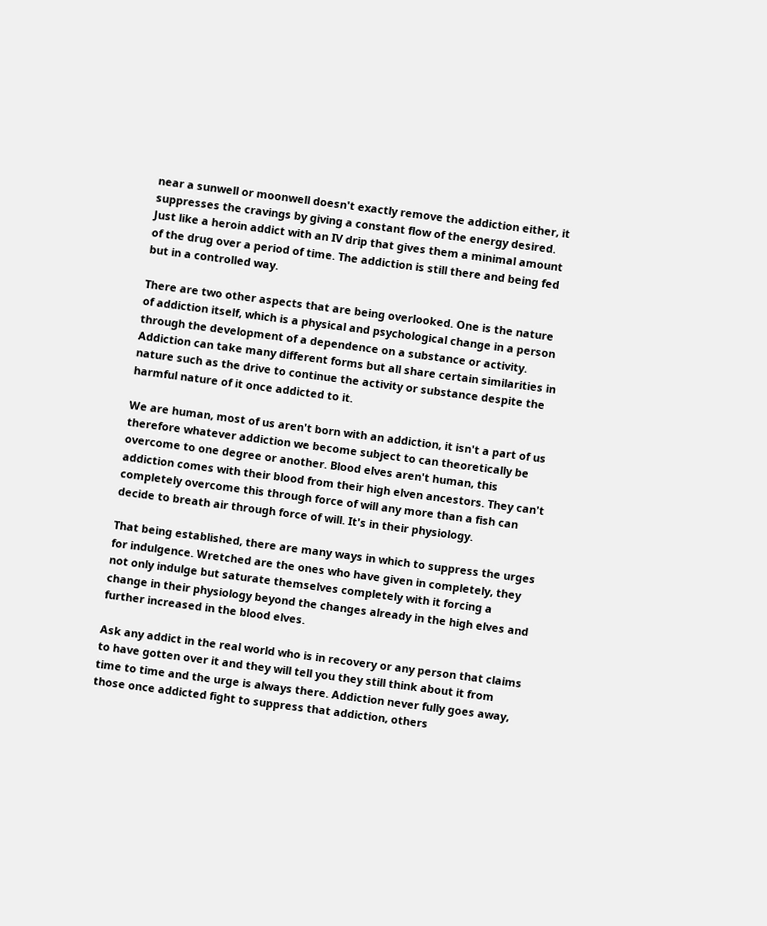near a sunwell or moonwell doesn't exactly remove the addiction either, it suppresses the cravings by giving a constant flow of the energy desired. Just like a heroin addict with an IV drip that gives them a minimal amount of the drug over a period of time. The addiction is still there and being fed but in a controlled way.

There are two other aspects that are being overlooked. One is the nature of addiction itself, which is a physical and psychological change in a person through the development of a dependence on a substance or activity. Addiction can take many different forms but all share certain similarities in nature such as the drive to continue the activity or substance despite the harmful nature of it once addicted to it.

We are human, most of us aren't born with an addiction, it isn't a part of us therefore whatever addiction we become subject to can theoretically be overcome to one degree or another. Blood elves aren't human, this addiction comes with their blood from their high elven ancestors. They can't completely overcome this through force of will any more than a fish can decide to breath air through force of will. It's in their physiology.

That being established, there are many ways in which to suppress the urges for indulgence. Wretched are the ones who have given in completely, they not only indulge but saturate themselves completely with it forcing a change in their physiology beyond the changes already in the high elves and further increased in the blood elves.

Ask any addict in the real world who is in recovery or any person that claims to have gotten over it and they will tell you they still think about it from time to time and the urge is always there. Addiction never fully goes away, those once addicted fight to suppress that addiction, others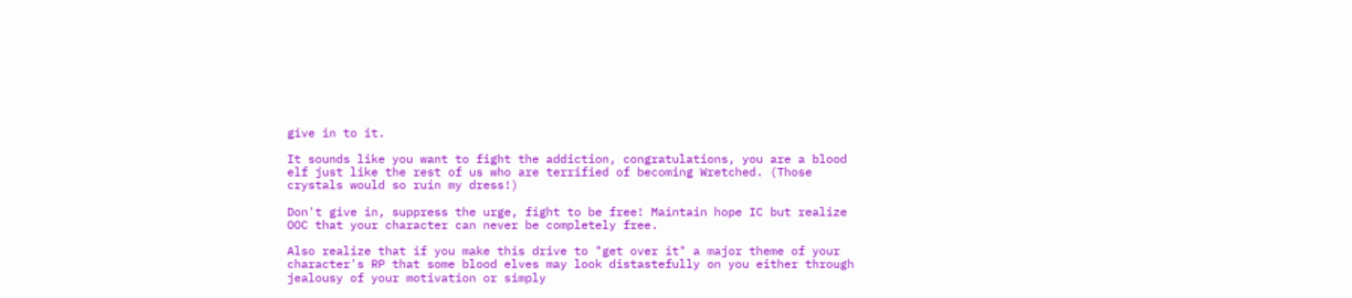give in to it.

It sounds like you want to fight the addiction, congratulations, you are a blood elf just like the rest of us who are terrified of becoming Wretched. (Those crystals would so ruin my dress!)

Don't give in, suppress the urge, fight to be free! Maintain hope IC but realize OOC that your character can never be completely free.

Also realize that if you make this drive to "get over it" a major theme of your character's RP that some blood elves may look distastefully on you either through jealousy of your motivation or simply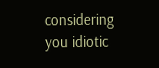considering you idiotic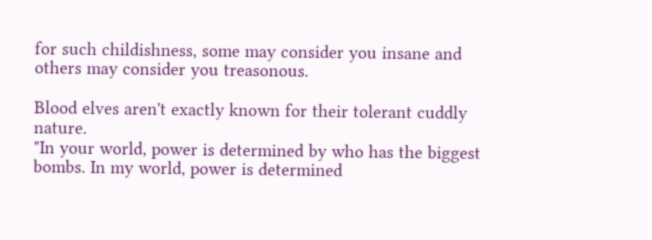for such childishness, some may consider you insane and others may consider you treasonous.

Blood elves aren't exactly known for their tolerant cuddly nature.
"In your world, power is determined by who has the biggest bombs. In my world, power is determined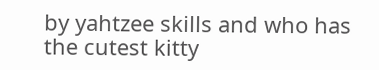by yahtzee skills and who has the cutest kitty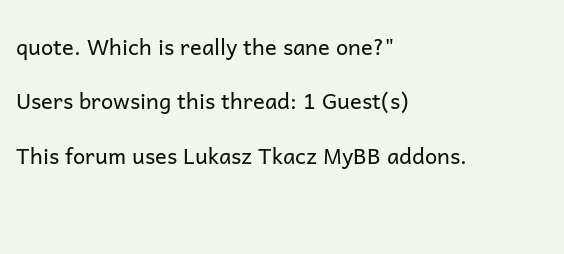quote. Which is really the sane one?"

Users browsing this thread: 1 Guest(s)

This forum uses Lukasz Tkacz MyBB addons.